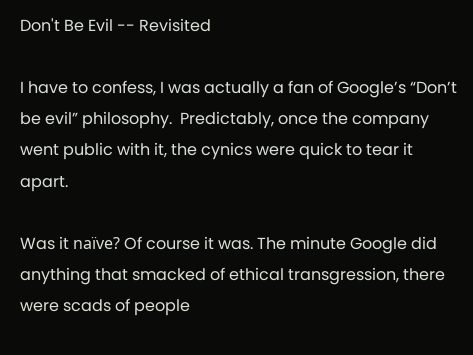Don't Be Evil -- Revisited

I have to confess, I was actually a fan of Google’s “Don’t be evil” philosophy.  Predictably, once the company went public with it, the cynics were quick to tear it apart.

Was it naïve? Of course it was. The minute Google did anything that smacked of ethical transgression, there were scads of people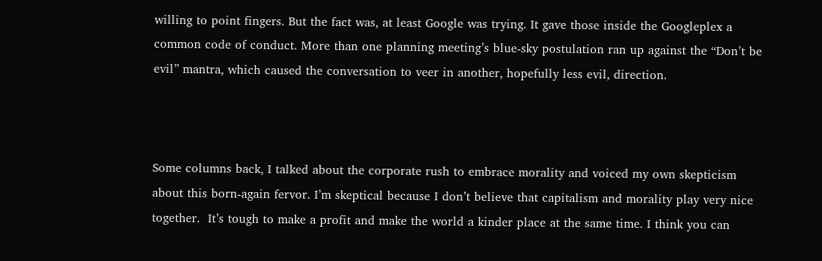willing to point fingers. But the fact was, at least Google was trying. It gave those inside the Googleplex a common code of conduct. More than one planning meeting’s blue-sky postulation ran up against the “Don’t be evil” mantra, which caused the conversation to veer in another, hopefully less evil, direction.



Some columns back, I talked about the corporate rush to embrace morality and voiced my own skepticism about this born-again fervor. I’m skeptical because I don’t believe that capitalism and morality play very nice together.  It’s tough to make a profit and make the world a kinder place at the same time. I think you can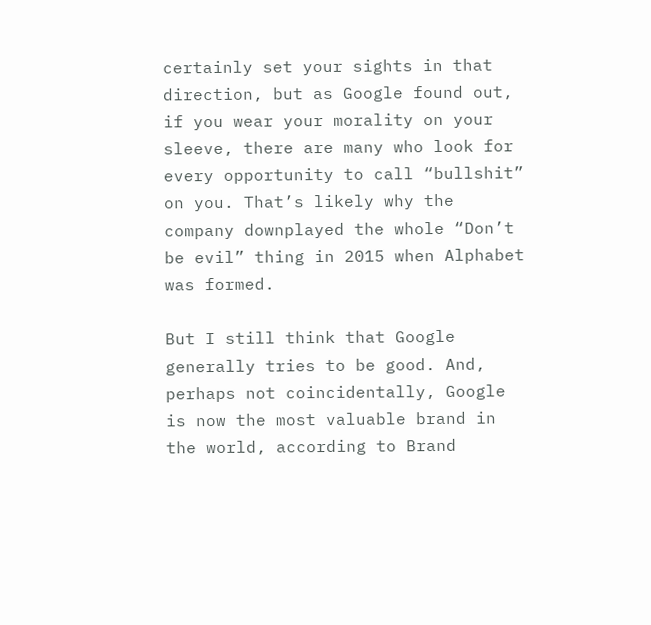certainly set your sights in that direction, but as Google found out, if you wear your morality on your sleeve, there are many who look for every opportunity to call “bullshit” on you. That’s likely why the company downplayed the whole “Don’t be evil” thing in 2015 when Alphabet was formed.

But I still think that Google generally tries to be good. And, perhaps not coincidentally, Google is now the most valuable brand in the world, according to Brand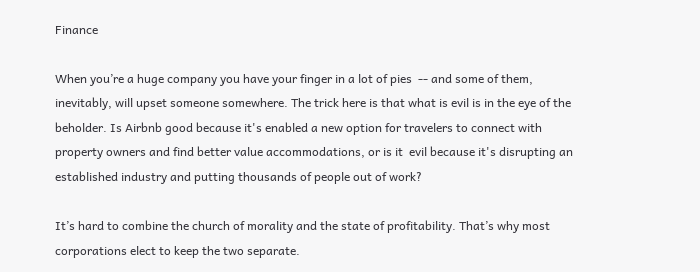Finance

When you’re a huge company you have your finger in a lot of pies  -- and some of them, inevitably, will upset someone somewhere. The trick here is that what is evil is in the eye of the beholder. Is Airbnb good because it's enabled a new option for travelers to connect with property owners and find better value accommodations, or is it  evil because it's disrupting an established industry and putting thousands of people out of work?

It’s hard to combine the church of morality and the state of profitability. That’s why most corporations elect to keep the two separate.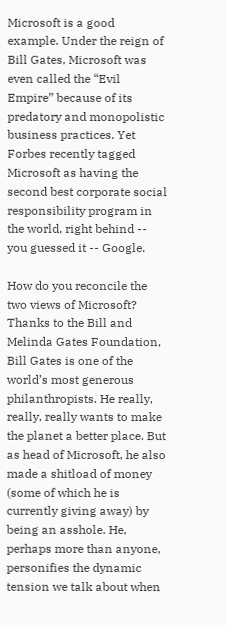Microsoft is a good example. Under the reign of Bill Gates, Microsoft was even called the “Evil Empire” because of its predatory and monopolistic business practices. Yet Forbes recently tagged Microsoft as having the second best corporate social responsibility program in the world, right behind -- you guessed it -- Google.

How do you reconcile the two views of Microsoft? Thanks to the Bill and Melinda Gates Foundation, Bill Gates is one of the world’s most generous philanthropists. He really, really, really wants to make the planet a better place. But as head of Microsoft, he also made a shitload of money (some of which he is currently giving away) by being an asshole. He, perhaps more than anyone, personifies the dynamic tension we talk about when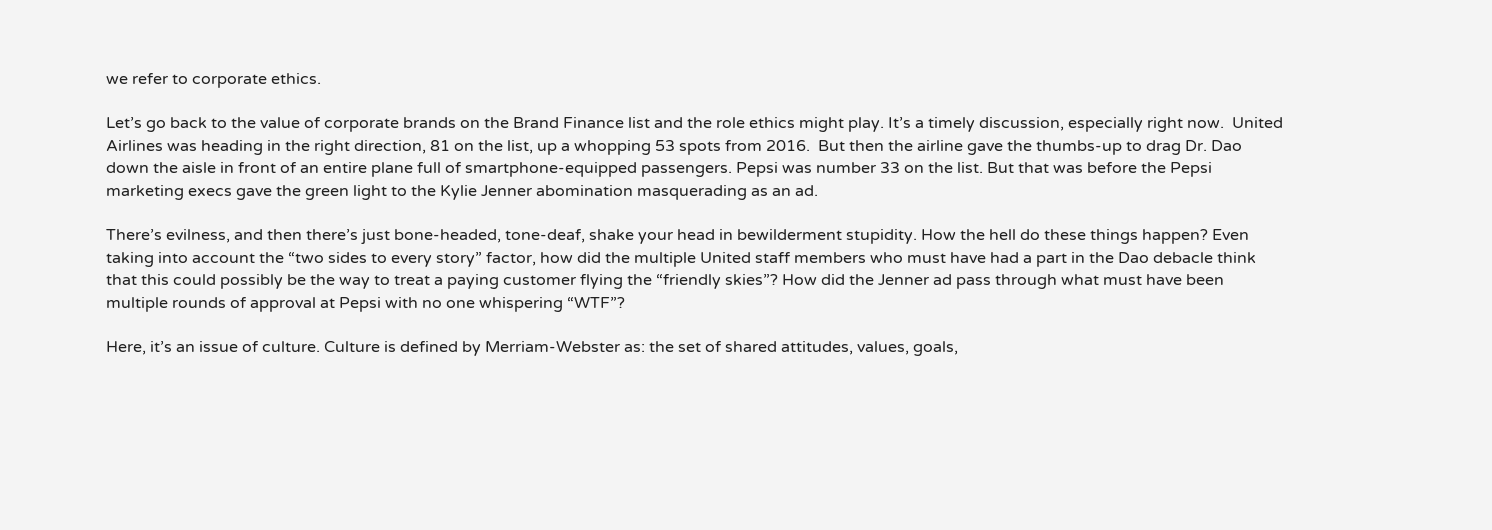we refer to corporate ethics.

Let’s go back to the value of corporate brands on the Brand Finance list and the role ethics might play. It’s a timely discussion, especially right now.  United Airlines was heading in the right direction, 81 on the list, up a whopping 53 spots from 2016.  But then the airline gave the thumbs-up to drag Dr. Dao down the aisle in front of an entire plane full of smartphone-equipped passengers. Pepsi was number 33 on the list. But that was before the Pepsi marketing execs gave the green light to the Kylie Jenner abomination masquerading as an ad.

There’s evilness, and then there’s just bone-headed, tone-deaf, shake your head in bewilderment stupidity. How the hell do these things happen? Even taking into account the “two sides to every story” factor, how did the multiple United staff members who must have had a part in the Dao debacle think that this could possibly be the way to treat a paying customer flying the “friendly skies”? How did the Jenner ad pass through what must have been multiple rounds of approval at Pepsi with no one whispering “WTF”?

Here, it’s an issue of culture. Culture is defined by Merriam-Webster as: the set of shared attitudes, values, goals,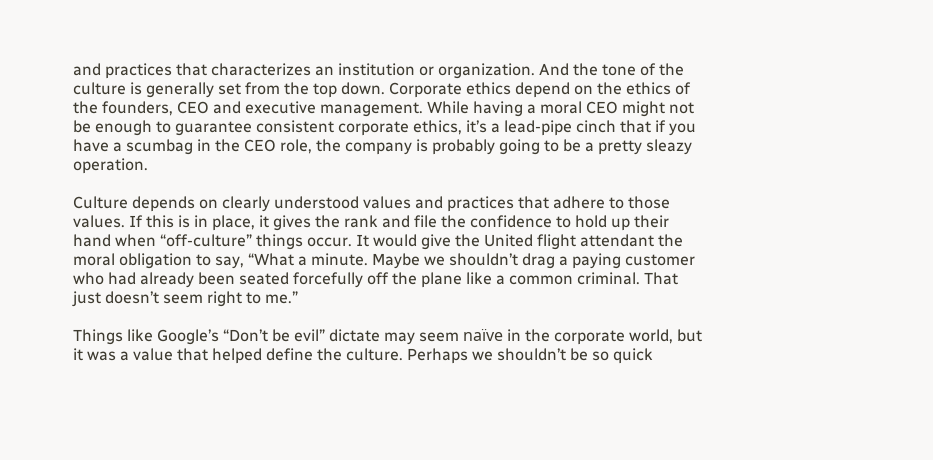and practices that characterizes an institution or organization. And the tone of the culture is generally set from the top down. Corporate ethics depend on the ethics of the founders, CEO and executive management. While having a moral CEO might not be enough to guarantee consistent corporate ethics, it’s a lead-pipe cinch that if you have a scumbag in the CEO role, the company is probably going to be a pretty sleazy operation.

Culture depends on clearly understood values and practices that adhere to those values. If this is in place, it gives the rank and file the confidence to hold up their hand when “off-culture” things occur. It would give the United flight attendant the moral obligation to say, “What a minute. Maybe we shouldn’t drag a paying customer who had already been seated forcefully off the plane like a common criminal. That just doesn’t seem right to me.”

Things like Google’s “Don’t be evil” dictate may seem naïve in the corporate world, but it was a value that helped define the culture. Perhaps we shouldn’t be so quick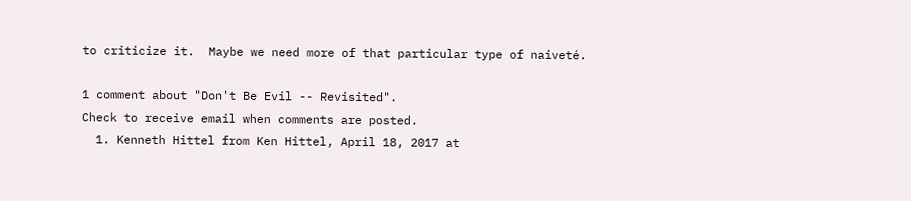to criticize it.  Maybe we need more of that particular type of naiveté.

1 comment about "Don't Be Evil -- Revisited".
Check to receive email when comments are posted.
  1. Kenneth Hittel from Ken Hittel, April 18, 2017 at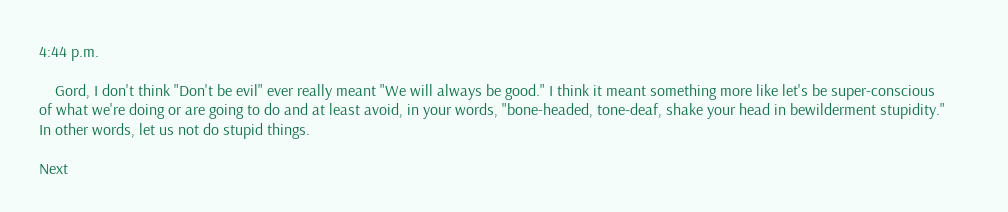4:44 p.m.

    Gord, I don't think "Don't be evil" ever really meant "We will always be good." I think it meant something more like let's be super-conscious of what we're doing or are going to do and at least avoid, in your words, "bone-headed, tone-deaf, shake your head in bewilderment stupidity." In other words, let us not do stupid things.

Next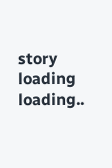story loading loading..